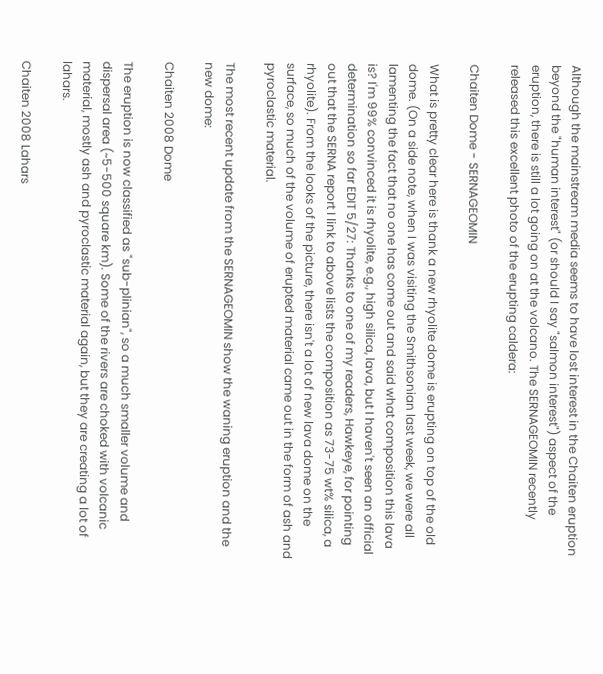Although the mainstream media seems to have lost interest in the Chaiten eruption beyond the "human interest" (or should I say "salmon interest") aspect of the eruption, there is still a lot going on at the volcano. The SERNAGEOMIN recently released this excellent photo of the erupting caldera:

Chaiten Dome - SERNAGEOMIN

What is pretty clear here is thank a new rhyolite dome is erupting on top of the old dome. (On a side note, when I was visiting the Smithsonian last week, we were all lamenting the fact that no one has come out and said what composition this lava is? I'm 99% convinced it is rhyolite, e.g., high silica, lava, but I haven't seen an official determination so far EDIT 5/27: Thanks to one of my readers, Hawkeye, for pointing out that the SERNA report I link to above lists the composition as 73-75 wt% silica, a rhyolite). From the looks of the picture, there isn't a lot of new lava dome on the surface, so much of the volume of erupted material came out in the form of ash and pyroclastic material.

The most recent update from the SERNAGEOMIN show the waning eruption and the new dome:

Chaiten 2008 Dome

The eruption is now classified as "sub-plinian", so a much smaller volume and dispersal area (~5-500 square km). Some of the rivers are choked with volcanic material, mostly ash and pyroclastic material again, but they are creating a lot of lahars.

Chaiten 2008 Lahars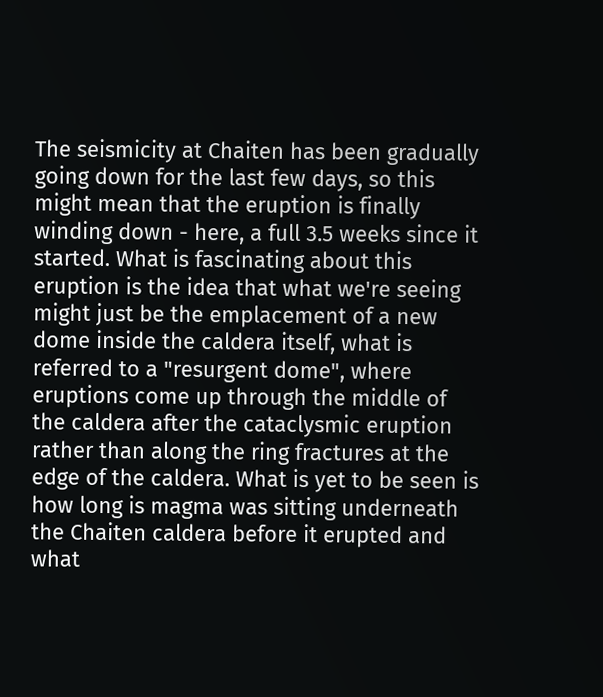The seismicity at Chaiten has been gradually going down for the last few days, so this might mean that the eruption is finally winding down - here, a full 3.5 weeks since it started. What is fascinating about this eruption is the idea that what we're seeing might just be the emplacement of a new dome inside the caldera itself, what is referred to a "resurgent dome", where eruptions come up through the middle of the caldera after the cataclysmic eruption rather than along the ring fractures at the edge of the caldera. What is yet to be seen is how long is magma was sitting underneath the Chaiten caldera before it erupted and what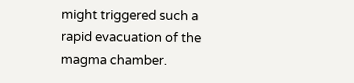might triggered such a rapid evacuation of the magma chamber.